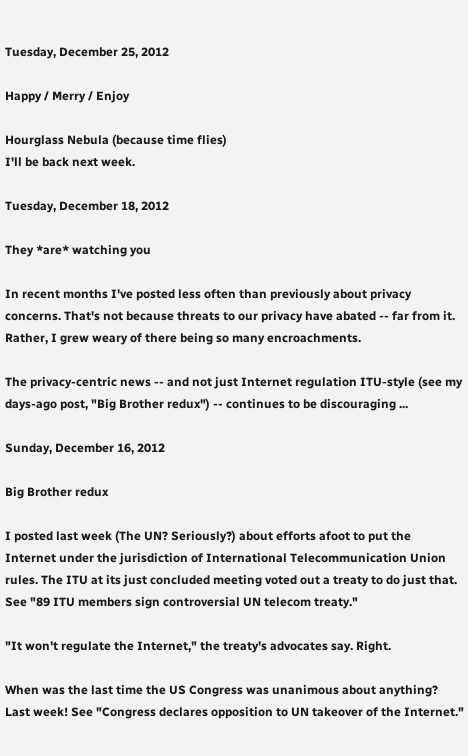Tuesday, December 25, 2012

Happy / Merry / Enjoy

Hourglass Nebula (because time flies)
I'll be back next week.

Tuesday, December 18, 2012

They *are* watching you

In recent months I've posted less often than previously about privacy concerns. That's not because threats to our privacy have abated -- far from it. Rather, I grew weary of there being so many encroachments.

The privacy-centric news -- and not just Internet regulation ITU-style (see my days-ago post, "Big Brother redux") -- continues to be discouraging ...

Sunday, December 16, 2012

Big Brother redux

I posted last week (The UN? Seriously?) about efforts afoot to put the Internet under the jurisdiction of International Telecommunication Union rules. The ITU at its just concluded meeting voted out a treaty to do just that. See "89 ITU members sign controversial UN telecom treaty."

"It won't regulate the Internet," the treaty's advocates say. Right.

When was the last time the US Congress was unanimous about anything? Last week! See "Congress declares opposition to UN takeover of the Internet."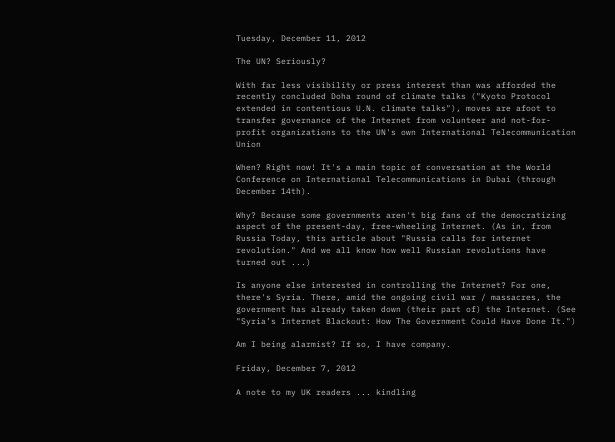Tuesday, December 11, 2012

The UN? Seriously?

With far less visibility or press interest than was afforded the recently concluded Doha round of climate talks ("Kyoto Protocol extended in contentious U.N. climate talks"), moves are afoot to transfer governance of the Internet from volunteer and not-for-profit organizations to the UN's own International Telecommunication Union

When? Right now! It's a main topic of conversation at the World Conference on International Telecommunications in Dubai (through December 14th).

Why? Because some governments aren't big fans of the democratizing aspect of the present-day, free-wheeling Internet. (As in, from Russia Today, this article about "Russia calls for internet revolution." And we all know how well Russian revolutions have turned out ...)

Is anyone else interested in controlling the Internet? For one, there's Syria. There, amid the ongoing civil war / massacres, the government has already taken down (their part of) the Internet. (See "Syria’s Internet Blackout: How The Government Could Have Done It.")

Am I being alarmist? If so, I have company.

Friday, December 7, 2012

A note to my UK readers ... kindling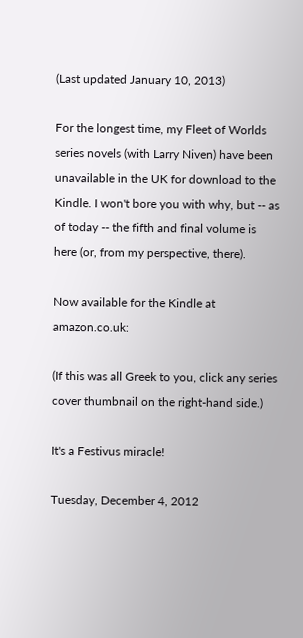(Last updated January 10, 2013)

For the longest time, my Fleet of Worlds series novels (with Larry Niven) have been unavailable in the UK for download to the Kindle. I won't bore you with why, but -- as of today -- the fifth and final volume is here (or, from my perspective, there).

Now available for the Kindle at amazon.co.uk:

(If this was all Greek to you, click any series cover thumbnail on the right-hand side.)

It's a Festivus miracle!

Tuesday, December 4, 2012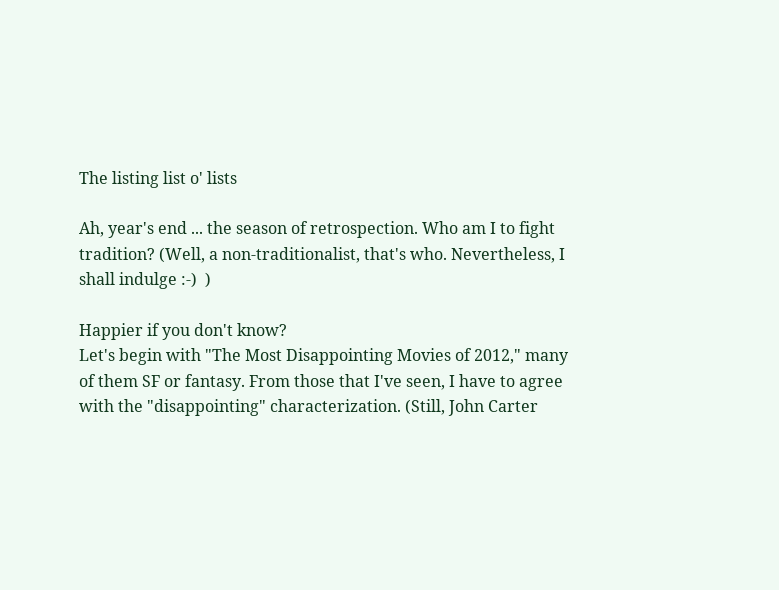The listing list o' lists

Ah, year's end ... the season of retrospection. Who am I to fight tradition? (Well, a non-traditionalist, that's who. Nevertheless, I shall indulge :-)  )

Happier if you don't know?
Let's begin with "The Most Disappointing Movies of 2012," many of them SF or fantasy. From those that I've seen, I have to agree with the "disappointing" characterization. (Still, John Carter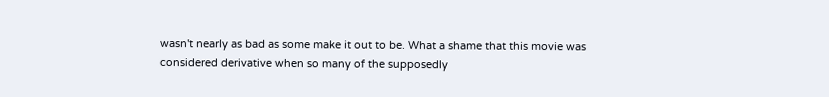wasn't nearly as bad as some make it out to be. What a shame that this movie was considered derivative when so many of the supposedly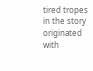tired tropes in the story originated with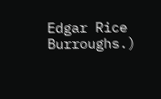Edgar Rice Burroughs.)